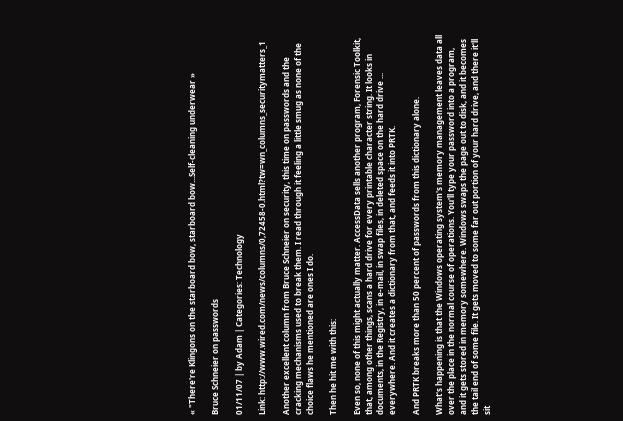« "There're Klingons on the starboard bow, starboard bow...Self-cleaning underwear »

Bruce Schneier on passwords

01/11/07 | by Adam | Categories: Technology

Link: http://www.wired.com/news/columns/0,72458-0.html?tw=wn_columns_securitymatters_1

Another excellent column from Bruce Schneier on security, this time on passwords and the cracking mechanisms used to break them. I read through it feeling a little smug as none of the choice flaws he mentioned are ones I do.

Then he hit me with this:

Even so, none of this might actually matter. AccessData sells another program, Forensic Toolkit, that, among other things, scans a hard drive for every printable character string. It looks in documents, in the Registry, in e-mail, in swap files, in deleted space on the hard drive ... everywhere. And it creates a dictionary from that, and feeds it into PRTK.

And PRTK breaks more than 50 percent of passwords from this dictionary alone.

What's happening is that the Windows operating system's memory management leaves data all over the place in the normal course of operations. You'll type your password into a program, and it gets stored in memory somewhere. Windows swaps the page out to disk, and it becomes the tail end of some file. It gets moved to some far out portion of your hard drive, and there it'll sit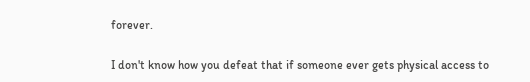forever.

I don't know how you defeat that if someone ever gets physical access to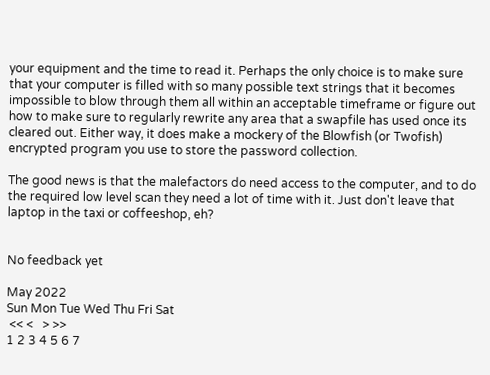your equipment and the time to read it. Perhaps the only choice is to make sure that your computer is filled with so many possible text strings that it becomes impossible to blow through them all within an acceptable timeframe or figure out how to make sure to regularly rewrite any area that a swapfile has used once its cleared out. Either way, it does make a mockery of the Blowfish (or Twofish) encrypted program you use to store the password collection.

The good news is that the malefactors do need access to the computer, and to do the required low level scan they need a lot of time with it. Just don't leave that laptop in the taxi or coffeeshop, eh?


No feedback yet

May 2022
Sun Mon Tue Wed Thu Fri Sat
 << <   > >>
1 2 3 4 5 6 7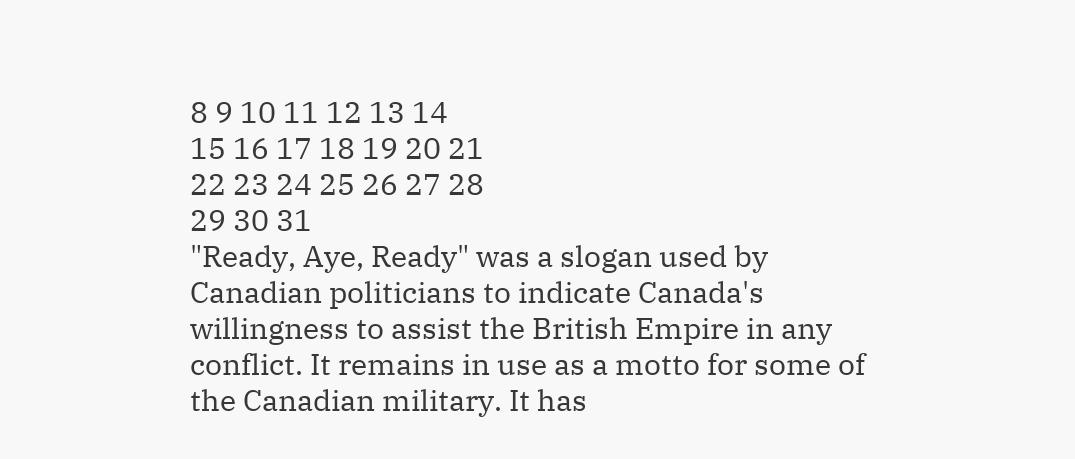8 9 10 11 12 13 14
15 16 17 18 19 20 21
22 23 24 25 26 27 28
29 30 31
"Ready, Aye, Ready" was a slogan used by Canadian politicians to indicate Canada's willingness to assist the British Empire in any conflict. It remains in use as a motto for some of the Canadian military. It has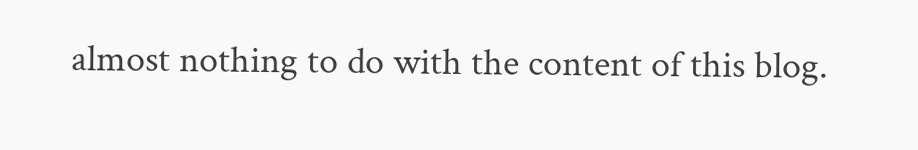almost nothing to do with the content of this blog.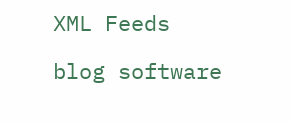XML Feeds

blog software